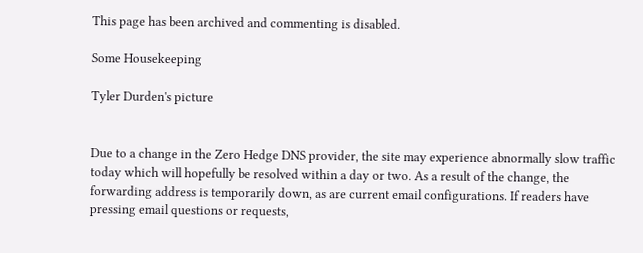This page has been archived and commenting is disabled.

Some Housekeeping

Tyler Durden's picture


Due to a change in the Zero Hedge DNS provider, the site may experience abnormally slow traffic today which will hopefully be resolved within a day or two. As a result of the change, the forwarding address is temporarily down, as are current email configurations. If readers have pressing email questions or requests,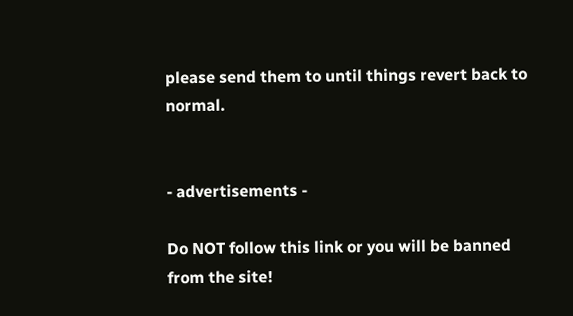please send them to until things revert back to normal.


- advertisements -

Do NOT follow this link or you will be banned from the site!